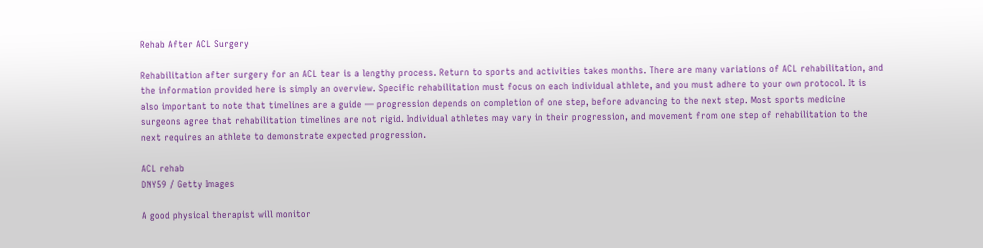Rehab After ACL Surgery

Rehabilitation after surgery for an ACL tear is a lengthy process. Return to sports and activities takes months. There are many variations of ACL rehabilitation, and the information provided here is simply an overview. Specific rehabilitation must focus on each individual athlete, and you must adhere to your own protocol. It is also important to note that timelines are a guide — progression depends on completion of one step, before advancing to the next step. Most sports medicine surgeons agree that rehabilitation timelines are not rigid. Individual athletes may vary in their progression, and movement from one step of rehabilitation to the next requires an athlete to demonstrate expected progression.

ACL rehab
DNY59 / Getty Images

A good physical therapist will monitor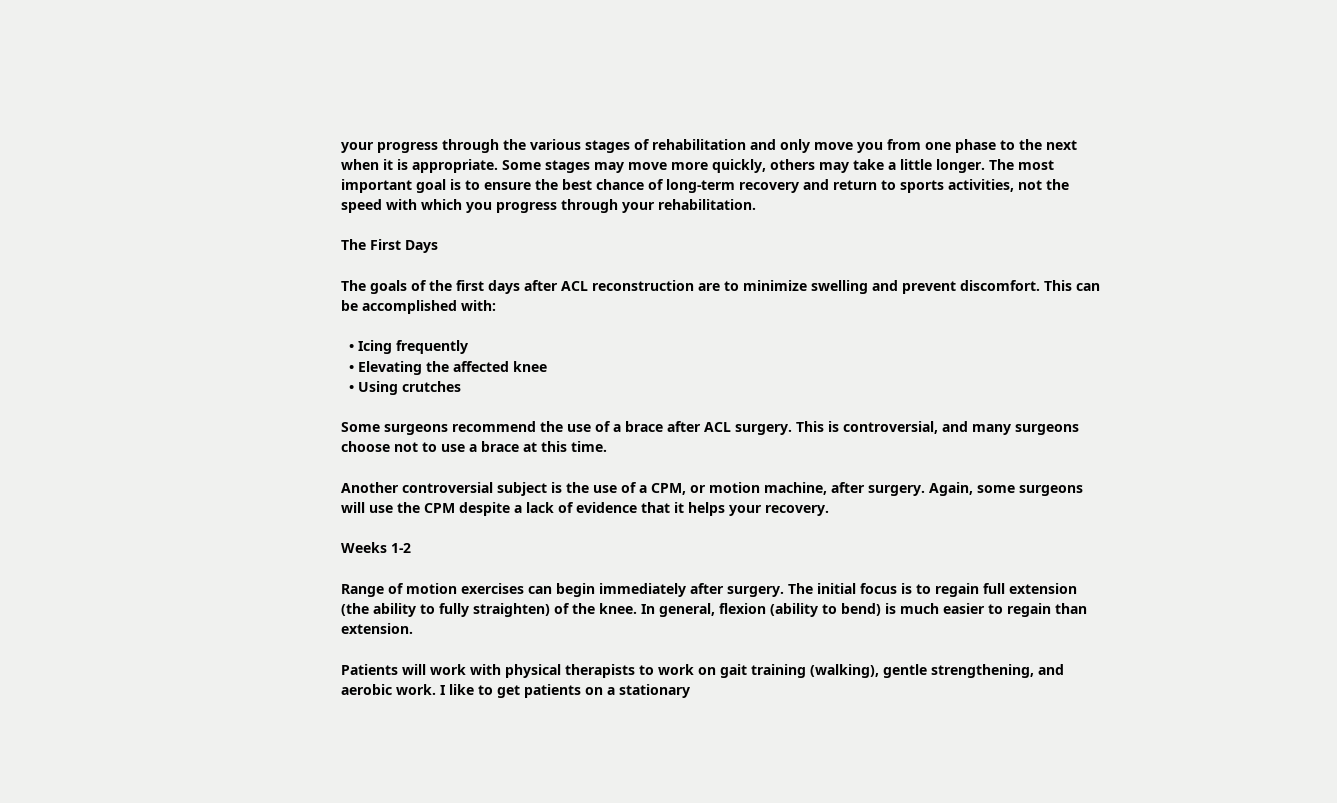your progress through the various stages of rehabilitation and only move you from one phase to the next when it is appropriate. Some stages may move more quickly, others may take a little longer. The most important goal is to ensure the best chance of long-term recovery and return to sports activities, not the speed with which you progress through your rehabilitation.

The First Days

The goals of the first days after ACL reconstruction are to minimize swelling and prevent discomfort. This can be accomplished with:

  • Icing frequently
  • Elevating the affected knee
  • Using crutches

Some surgeons recommend the use of a brace after ACL surgery. This is controversial, and many surgeons choose not to use a brace at this time.

Another controversial subject is the use of a CPM, or motion machine, after surgery. Again, some surgeons will use the CPM despite a lack of evidence that it helps your recovery.

Weeks 1-2

Range of motion exercises can begin immediately after surgery. The initial focus is to regain full extension (the ability to fully straighten) of the knee. In general, flexion (ability to bend) is much easier to regain than extension.

Patients will work with physical therapists to work on gait training (walking), gentle strengthening, and aerobic work. I like to get patients on a stationary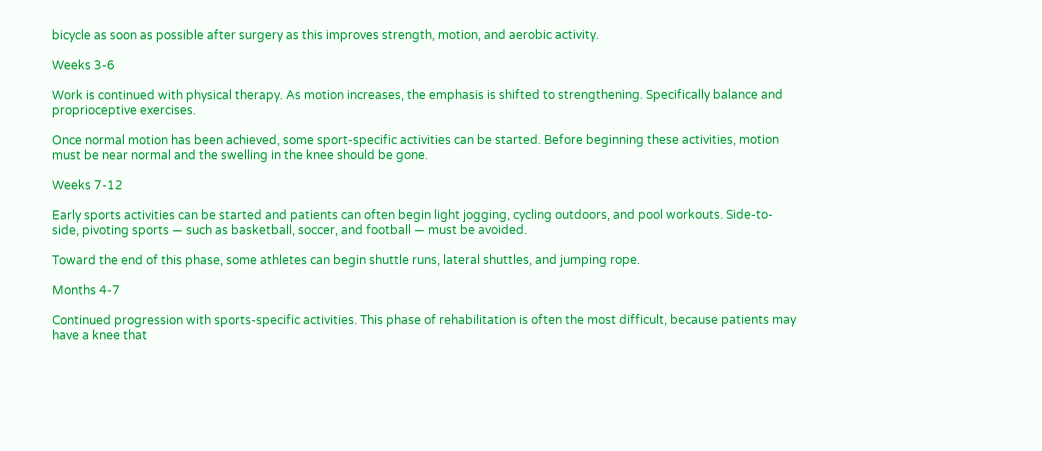bicycle as soon as possible after surgery as this improves strength, motion, and aerobic activity.

Weeks 3-6

Work is continued with physical therapy. As motion increases, the emphasis is shifted to strengthening. Specifically balance and proprioceptive exercises.

Once normal motion has been achieved, some sport-specific activities can be started. Before beginning these activities, motion must be near normal and the swelling in the knee should be gone.

Weeks 7-12

Early sports activities can be started and patients can often begin light jogging, cycling outdoors, and pool workouts. Side-to-side, pivoting sports — such as basketball, soccer, and football — must be avoided.

Toward the end of this phase, some athletes can begin shuttle runs, lateral shuttles, and jumping rope.

Months 4-7

Continued progression with sports-specific activities. This phase of rehabilitation is often the most difficult, because patients may have a knee that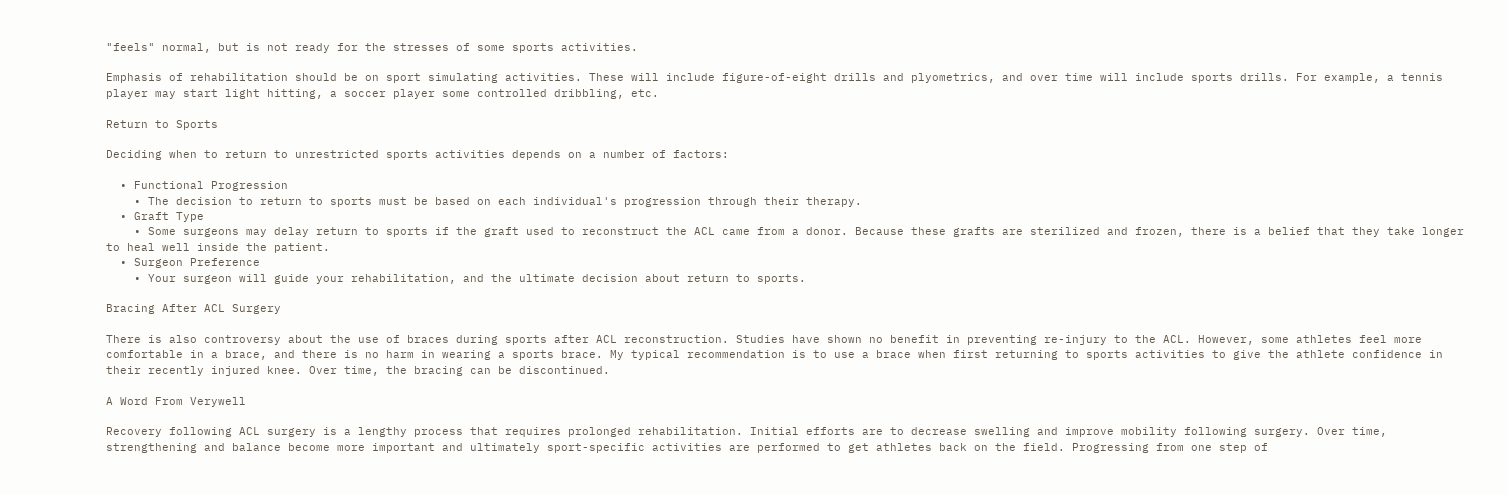"feels" normal, but is not ready for the stresses of some sports activities.

Emphasis of rehabilitation should be on sport simulating activities. These will include figure-of-eight drills and plyometrics, and over time will include sports drills. For example, a tennis player may start light hitting, a soccer player some controlled dribbling, etc.

Return to Sports

Deciding when to return to unrestricted sports activities depends on a number of factors:

  • Functional Progression
    • The decision to return to sports must be based on each individual's progression through their therapy.
  • Graft Type
    • Some surgeons may delay return to sports if the graft used to reconstruct the ACL came from a donor. Because these grafts are sterilized and frozen, there is a belief that they take longer to heal well inside the patient.
  • Surgeon Preference
    • Your surgeon will guide your rehabilitation, and the ultimate decision about return to sports.

Bracing After ACL Surgery

There is also controversy about the use of braces during sports after ACL reconstruction. Studies have shown no benefit in preventing re-injury to the ACL. However, some athletes feel more comfortable in a brace, and there is no harm in wearing a sports brace. My typical recommendation is to use a brace when first returning to sports activities to give the athlete confidence in their recently injured knee. Over time, the bracing can be discontinued.

A Word From Verywell

Recovery following ACL surgery is a lengthy process that requires prolonged rehabilitation. Initial efforts are to decrease swelling and improve mobility following surgery. Over time, strengthening and balance become more important and ultimately sport-specific activities are performed to get athletes back on the field. Progressing from one step of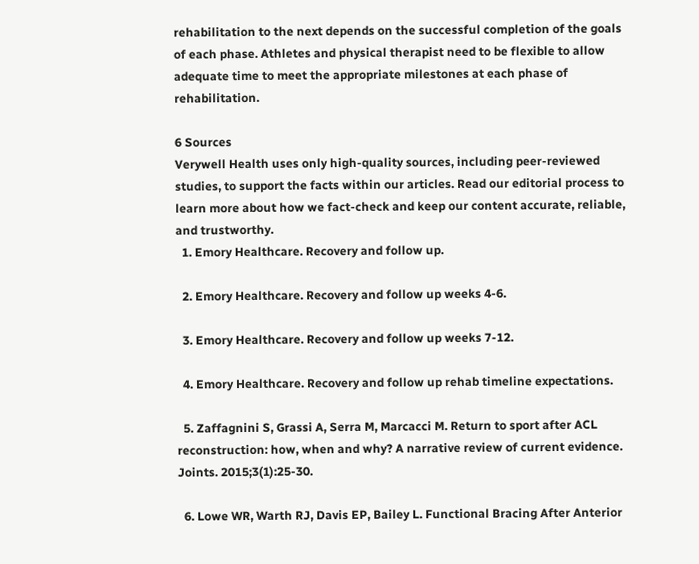rehabilitation to the next depends on the successful completion of the goals of each phase. Athletes and physical therapist need to be flexible to allow adequate time to meet the appropriate milestones at each phase of rehabilitation.

6 Sources
Verywell Health uses only high-quality sources, including peer-reviewed studies, to support the facts within our articles. Read our editorial process to learn more about how we fact-check and keep our content accurate, reliable, and trustworthy.
  1. Emory Healthcare. Recovery and follow up.

  2. Emory Healthcare. Recovery and follow up weeks 4-6.

  3. Emory Healthcare. Recovery and follow up weeks 7-12.

  4. Emory Healthcare. Recovery and follow up rehab timeline expectations.

  5. Zaffagnini S, Grassi A, Serra M, Marcacci M. Return to sport after ACL reconstruction: how, when and why? A narrative review of current evidence. Joints. 2015;3(1):25-30.

  6. Lowe WR, Warth RJ, Davis EP, Bailey L. Functional Bracing After Anterior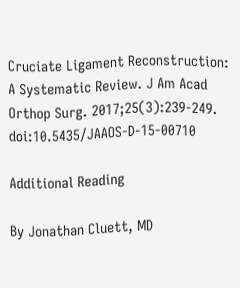Cruciate Ligament Reconstruction: A Systematic Review. J Am Acad Orthop Surg. 2017;25(3):239-249. doi:10.5435/JAAOS-D-15-00710

Additional Reading

By Jonathan Cluett, MD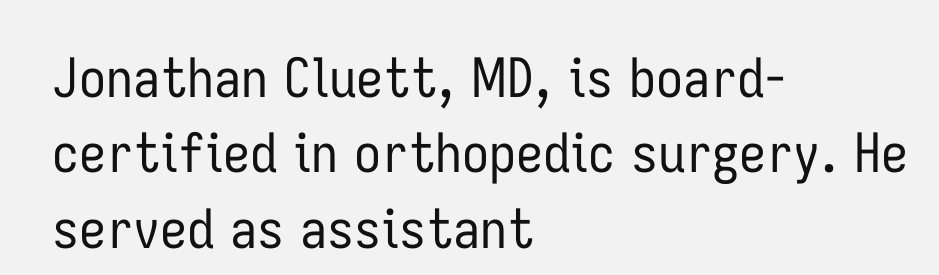Jonathan Cluett, MD, is board-certified in orthopedic surgery. He served as assistant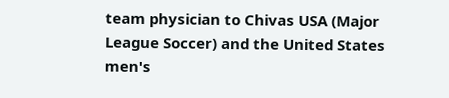team physician to Chivas USA (Major League Soccer) and the United States men's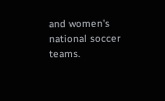and women's national soccer teams.